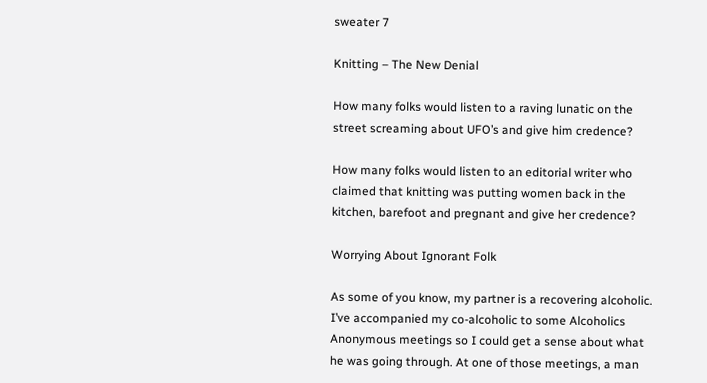sweater 7

Knitting – The New Denial

How many folks would listen to a raving lunatic on the street screaming about UFO’s and give him credence?

How many folks would listen to an editorial writer who claimed that knitting was putting women back in the kitchen, barefoot and pregnant and give her credence?

Worrying About Ignorant Folk

As some of you know, my partner is a recovering alcoholic. I’ve accompanied my co-alcoholic to some Alcoholics Anonymous meetings so I could get a sense about what he was going through. At one of those meetings, a man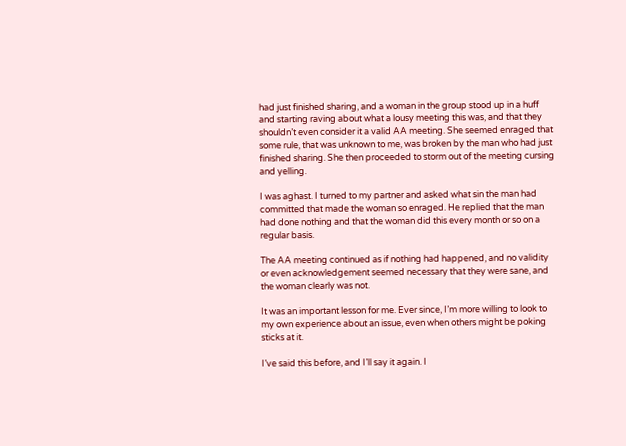had just finished sharing, and a woman in the group stood up in a huff and starting raving about what a lousy meeting this was, and that they shouldn’t even consider it a valid AA meeting. She seemed enraged that some rule, that was unknown to me, was broken by the man who had just finished sharing. She then proceeded to storm out of the meeting cursing and yelling.

I was aghast. I turned to my partner and asked what sin the man had committed that made the woman so enraged. He replied that the man had done nothing and that the woman did this every month or so on a regular basis.

The AA meeting continued as if nothing had happened, and no validity or even acknowledgement seemed necessary that they were sane, and the woman clearly was not.

It was an important lesson for me. Ever since, I’m more willing to look to my own experience about an issue, even when others might be poking sticks at it.

I’ve said this before, and I’ll say it again. I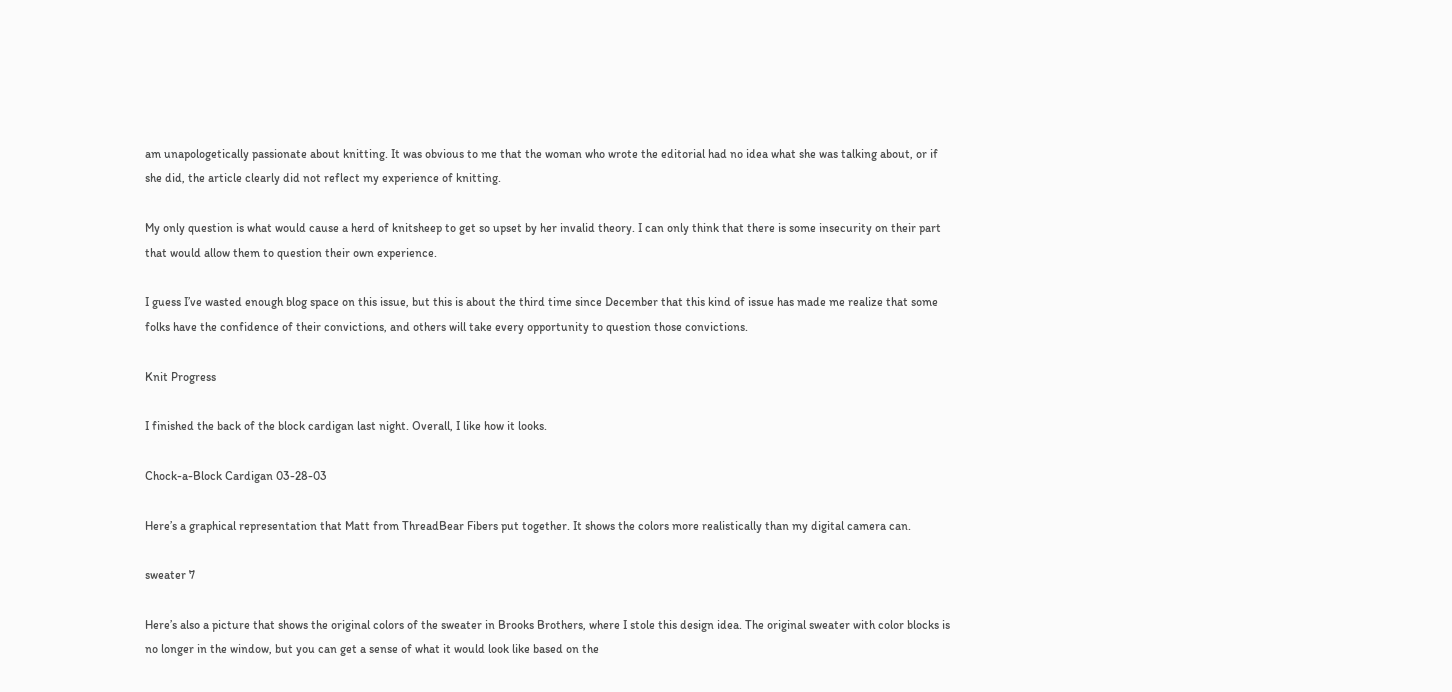am unapologetically passionate about knitting. It was obvious to me that the woman who wrote the editorial had no idea what she was talking about, or if she did, the article clearly did not reflect my experience of knitting.

My only question is what would cause a herd of knitsheep to get so upset by her invalid theory. I can only think that there is some insecurity on their part that would allow them to question their own experience.

I guess I’ve wasted enough blog space on this issue, but this is about the third time since December that this kind of issue has made me realize that some folks have the confidence of their convictions, and others will take every opportunity to question those convictions.

Knit Progress

I finished the back of the block cardigan last night. Overall, I like how it looks.

Chock-a-Block Cardigan 03-28-03

Here’s a graphical representation that Matt from ThreadBear Fibers put together. It shows the colors more realistically than my digital camera can.

sweater 7

Here’s also a picture that shows the original colors of the sweater in Brooks Brothers, where I stole this design idea. The original sweater with color blocks is no longer in the window, but you can get a sense of what it would look like based on the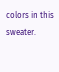colors in this sweater.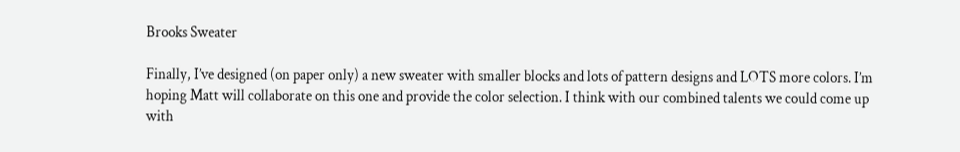Brooks Sweater

Finally, I’ve designed (on paper only) a new sweater with smaller blocks and lots of pattern designs and LOTS more colors. I’m hoping Matt will collaborate on this one and provide the color selection. I think with our combined talents we could come up with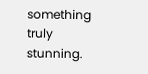something truly stunning.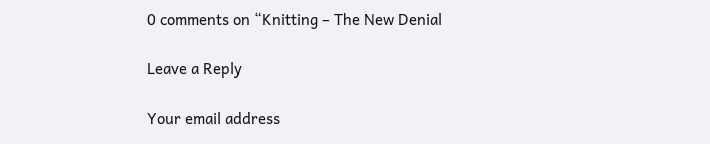0 comments on “Knitting – The New Denial

Leave a Reply

Your email address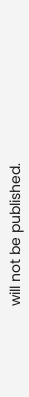will not be published.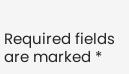Required fields are marked *